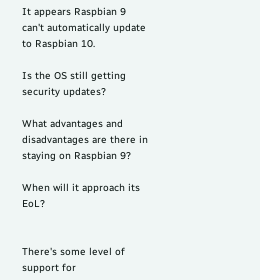It appears Raspbian 9 can't automatically update to Raspbian 10.

Is the OS still getting security updates?

What advantages and disadvantages are there in staying on Raspbian 9?

When will it approach its EoL?


There's some level of support for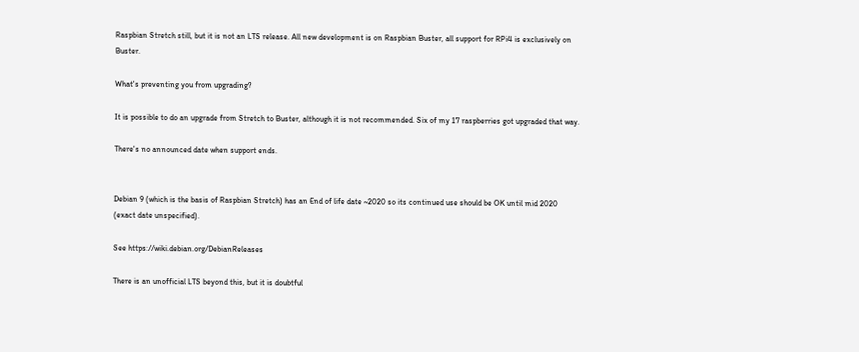Raspbian Stretch still, but it is not an LTS release. All new development is on Raspbian Buster, all support for RPi4 is exclusively on Buster.

What's preventing you from upgrading?

It is possible to do an upgrade from Stretch to Buster, although it is not recommended. Six of my 17 raspberries got upgraded that way.

There's no announced date when support ends.


Debian 9 (which is the basis of Raspbian Stretch) has an End of life date ~2020 so its continued use should be OK until mid 2020 (exact date unspecified).

See https://wiki.debian.org/DebianReleases

There is an unofficial LTS beyond this, but it is doubtful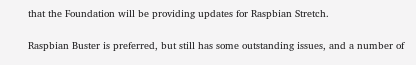that the Foundation will be providing updates for Raspbian Stretch.

Raspbian Buster is preferred, but still has some outstanding issues, and a number of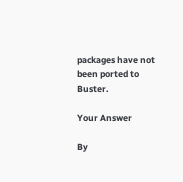packages have not been ported to Buster.

Your Answer

By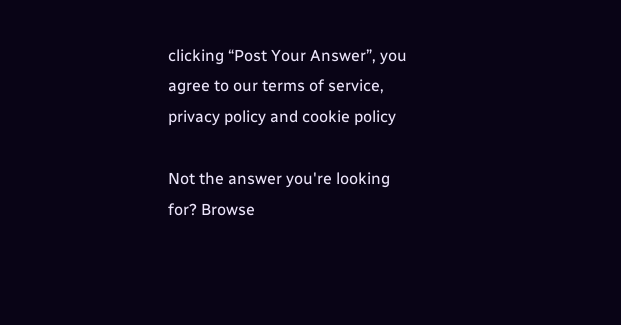clicking “Post Your Answer”, you agree to our terms of service, privacy policy and cookie policy

Not the answer you're looking for? Browse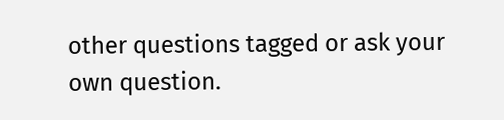other questions tagged or ask your own question.